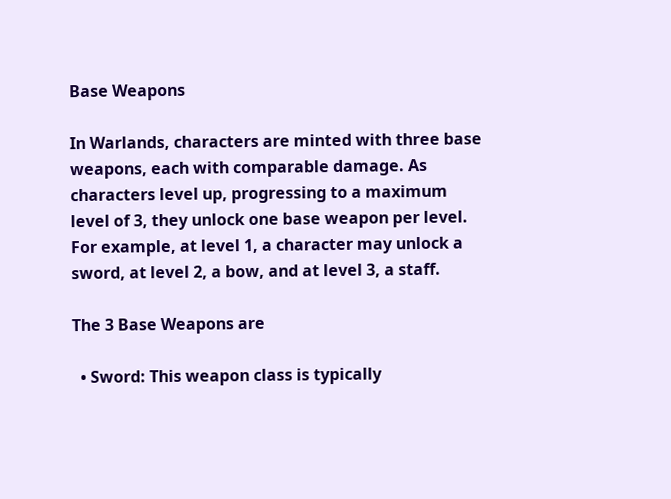Base Weapons

In Warlands, characters are minted with three base weapons, each with comparable damage. As characters level up, progressing to a maximum level of 3, they unlock one base weapon per level. For example, at level 1, a character may unlock a sword, at level 2, a bow, and at level 3, a staff.

The 3 Base Weapons are

  • Sword: This weapon class is typically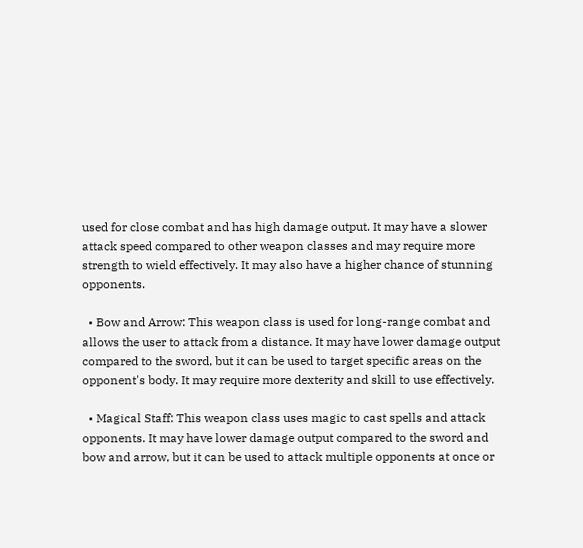used for close combat and has high damage output. It may have a slower attack speed compared to other weapon classes and may require more strength to wield effectively. It may also have a higher chance of stunning opponents.

  • Bow and Arrow: This weapon class is used for long-range combat and allows the user to attack from a distance. It may have lower damage output compared to the sword, but it can be used to target specific areas on the opponent's body. It may require more dexterity and skill to use effectively.

  • Magical Staff: This weapon class uses magic to cast spells and attack opponents. It may have lower damage output compared to the sword and bow and arrow, but it can be used to attack multiple opponents at once or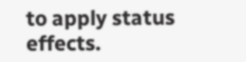to apply status effects.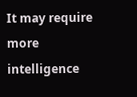It may require more intelligence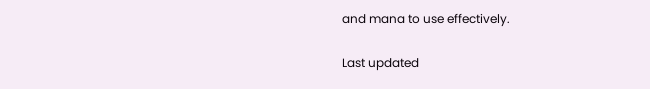and mana to use effectively.

Last updated